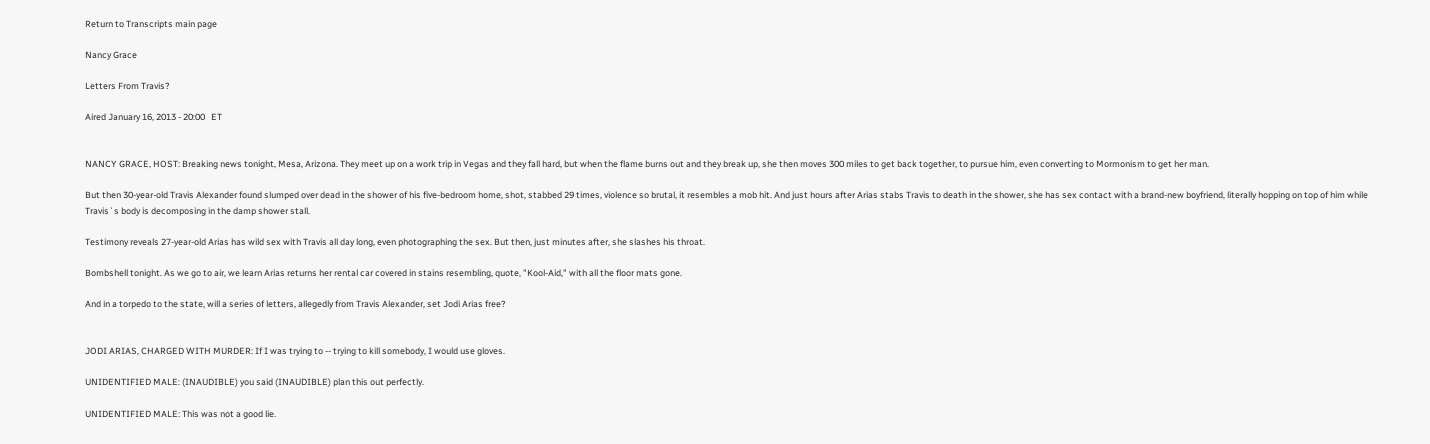Return to Transcripts main page

Nancy Grace

Letters From Travis?

Aired January 16, 2013 - 20:00   ET


NANCY GRACE, HOST: Breaking news tonight, Mesa, Arizona. They meet up on a work trip in Vegas and they fall hard, but when the flame burns out and they break up, she then moves 300 miles to get back together, to pursue him, even converting to Mormonism to get her man.

But then 30-year-old Travis Alexander found slumped over dead in the shower of his five-bedroom home, shot, stabbed 29 times, violence so brutal, it resembles a mob hit. And just hours after Arias stabs Travis to death in the shower, she has sex contact with a brand-new boyfriend, literally hopping on top of him while Travis`s body is decomposing in the damp shower stall.

Testimony reveals 27-year-old Arias has wild sex with Travis all day long, even photographing the sex. But then, just minutes after, she slashes his throat.

Bombshell tonight. As we go to air, we learn Arias returns her rental car covered in stains resembling, quote, "Kool-Aid," with all the floor mats gone.

And in a torpedo to the state, will a series of letters, allegedly from Travis Alexander, set Jodi Arias free?


JODI ARIAS, CHARGED WITH MURDER: If I was trying to -- trying to kill somebody, I would use gloves.

UNIDENTIFIED MALE: (INAUDIBLE) you said (INAUDIBLE) plan this out perfectly.

UNIDENTIFIED MALE: This was not a good lie.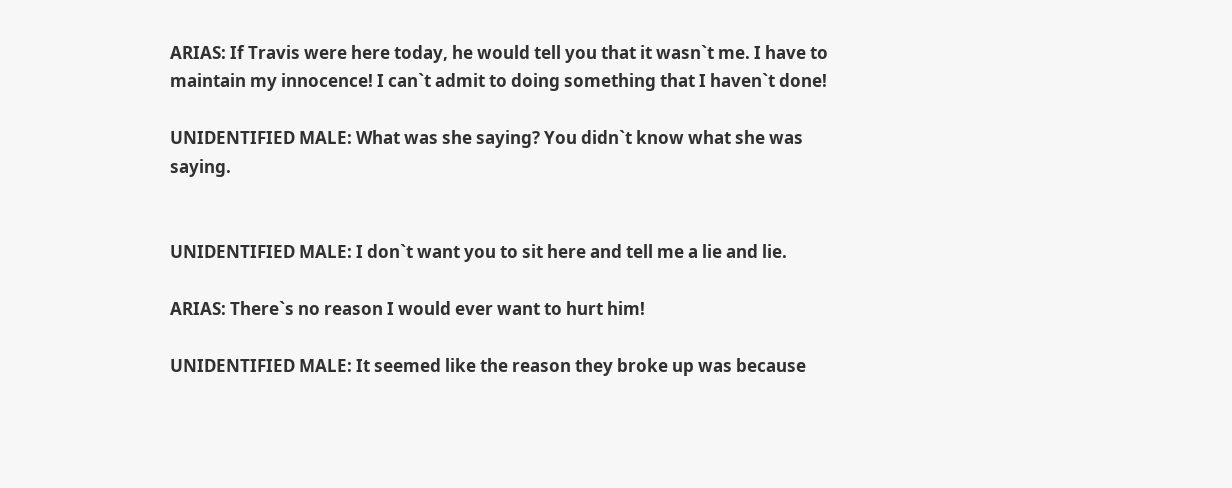ARIAS: If Travis were here today, he would tell you that it wasn`t me. I have to maintain my innocence! I can`t admit to doing something that I haven`t done!

UNIDENTIFIED MALE: What was she saying? You didn`t know what she was saying.


UNIDENTIFIED MALE: I don`t want you to sit here and tell me a lie and lie.

ARIAS: There`s no reason I would ever want to hurt him!

UNIDENTIFIED MALE: It seemed like the reason they broke up was because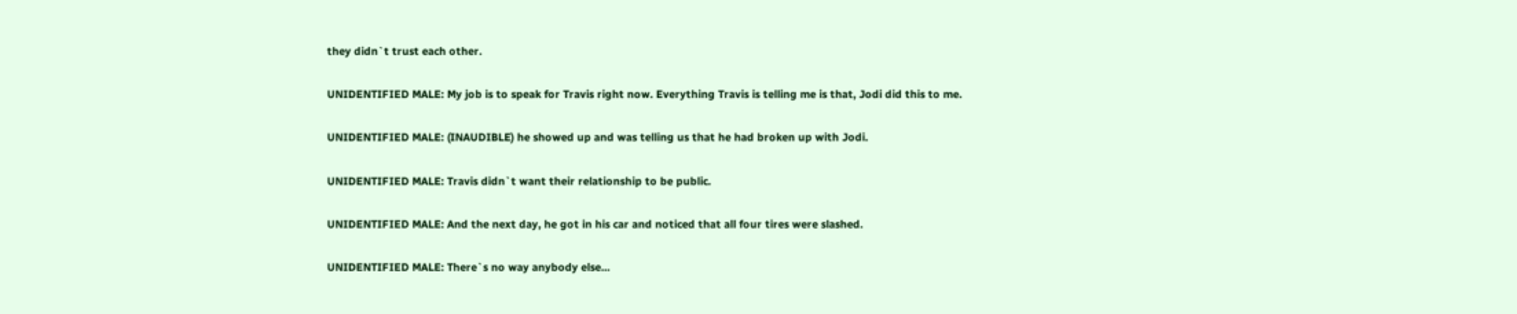they didn`t trust each other.

UNIDENTIFIED MALE: My job is to speak for Travis right now. Everything Travis is telling me is that, Jodi did this to me.

UNIDENTIFIED MALE: (INAUDIBLE) he showed up and was telling us that he had broken up with Jodi.

UNIDENTIFIED MALE: Travis didn`t want their relationship to be public.

UNIDENTIFIED MALE: And the next day, he got in his car and noticed that all four tires were slashed.

UNIDENTIFIED MALE: There`s no way anybody else...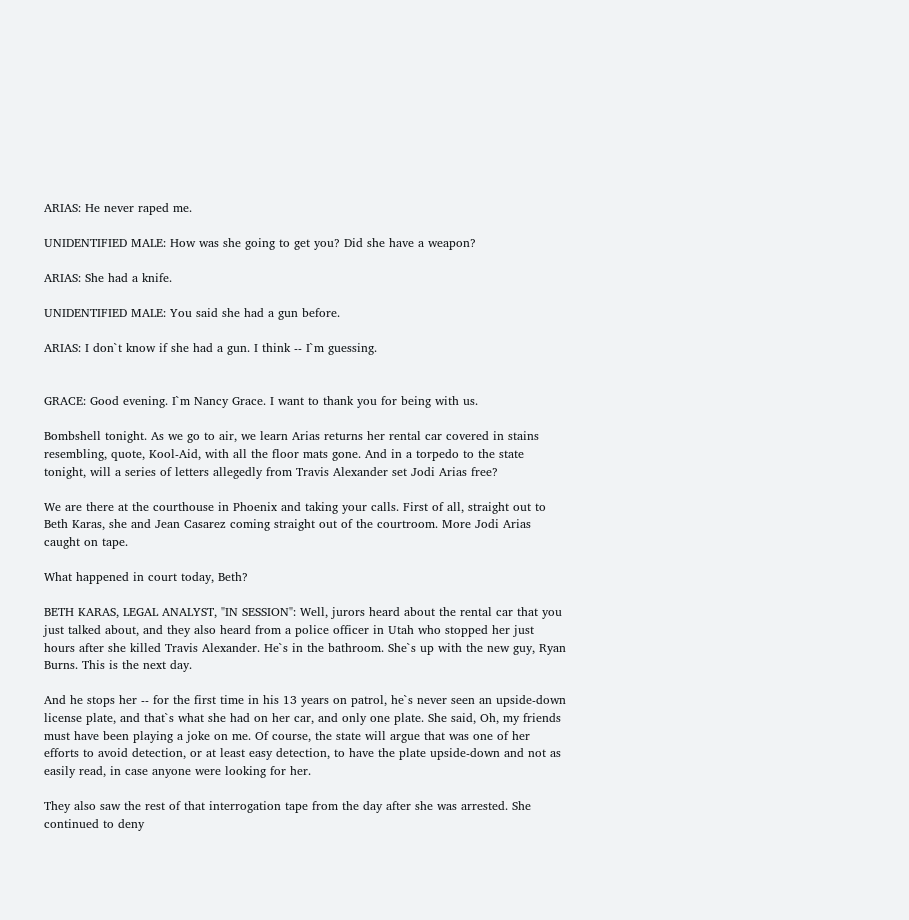ARIAS: He never raped me.

UNIDENTIFIED MALE: How was she going to get you? Did she have a weapon?

ARIAS: She had a knife.

UNIDENTIFIED MALE: You said she had a gun before.

ARIAS: I don`t know if she had a gun. I think -- I`m guessing.


GRACE: Good evening. I`m Nancy Grace. I want to thank you for being with us.

Bombshell tonight. As we go to air, we learn Arias returns her rental car covered in stains resembling, quote, Kool-Aid, with all the floor mats gone. And in a torpedo to the state tonight, will a series of letters allegedly from Travis Alexander set Jodi Arias free?

We are there at the courthouse in Phoenix and taking your calls. First of all, straight out to Beth Karas, she and Jean Casarez coming straight out of the courtroom. More Jodi Arias caught on tape.

What happened in court today, Beth?

BETH KARAS, LEGAL ANALYST, "IN SESSION": Well, jurors heard about the rental car that you just talked about, and they also heard from a police officer in Utah who stopped her just hours after she killed Travis Alexander. He`s in the bathroom. She`s up with the new guy, Ryan Burns. This is the next day.

And he stops her -- for the first time in his 13 years on patrol, he`s never seen an upside-down license plate, and that`s what she had on her car, and only one plate. She said, Oh, my friends must have been playing a joke on me. Of course, the state will argue that was one of her efforts to avoid detection, or at least easy detection, to have the plate upside-down and not as easily read, in case anyone were looking for her.

They also saw the rest of that interrogation tape from the day after she was arrested. She continued to deny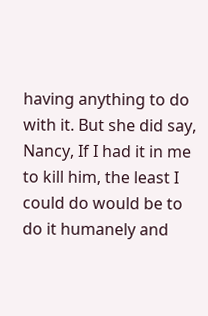having anything to do with it. But she did say, Nancy, If I had it in me to kill him, the least I could do would be to do it humanely and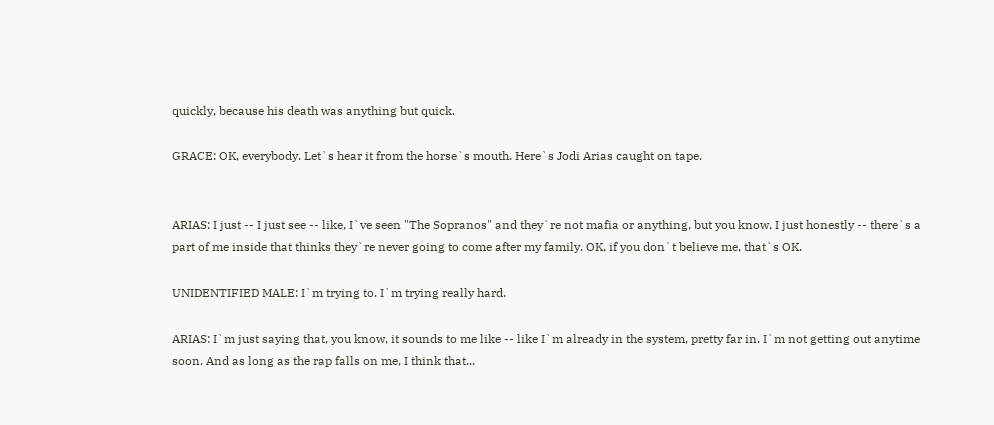quickly, because his death was anything but quick.

GRACE: OK, everybody. Let`s hear it from the horse`s mouth. Here`s Jodi Arias caught on tape.


ARIAS: I just -- I just see -- like, I`ve seen "The Sopranos" and they`re not mafia or anything, but you know, I just honestly -- there`s a part of me inside that thinks they`re never going to come after my family. OK, if you don`t believe me, that`s OK.

UNIDENTIFIED MALE: I`m trying to. I`m trying really hard.

ARIAS: I`m just saying that, you know, it sounds to me like -- like I`m already in the system, pretty far in. I`m not getting out anytime soon. And as long as the rap falls on me, I think that...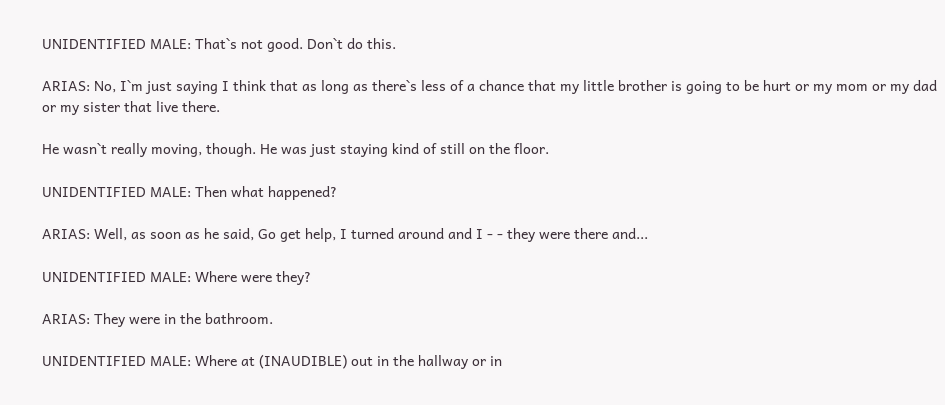UNIDENTIFIED MALE: That`s not good. Don`t do this.

ARIAS: No, I`m just saying I think that as long as there`s less of a chance that my little brother is going to be hurt or my mom or my dad or my sister that live there.

He wasn`t really moving, though. He was just staying kind of still on the floor.

UNIDENTIFIED MALE: Then what happened?

ARIAS: Well, as soon as he said, Go get help, I turned around and I - - they were there and...

UNIDENTIFIED MALE: Where were they?

ARIAS: They were in the bathroom.

UNIDENTIFIED MALE: Where at (INAUDIBLE) out in the hallway or in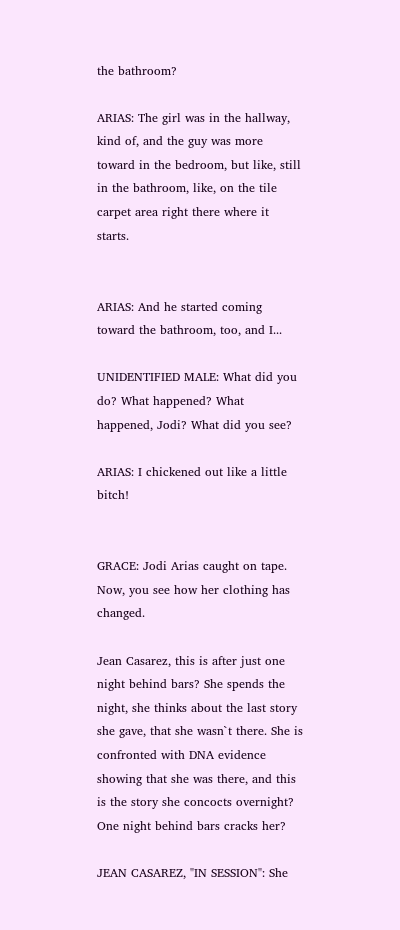the bathroom?

ARIAS: The girl was in the hallway, kind of, and the guy was more toward in the bedroom, but like, still in the bathroom, like, on the tile carpet area right there where it starts.


ARIAS: And he started coming toward the bathroom, too, and I...

UNIDENTIFIED MALE: What did you do? What happened? What happened, Jodi? What did you see?

ARIAS: I chickened out like a little bitch!


GRACE: Jodi Arias caught on tape. Now, you see how her clothing has changed.

Jean Casarez, this is after just one night behind bars? She spends the night, she thinks about the last story she gave, that she wasn`t there. She is confronted with DNA evidence showing that she was there, and this is the story she concocts overnight? One night behind bars cracks her?

JEAN CASAREZ, "IN SESSION": She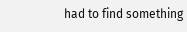had to find something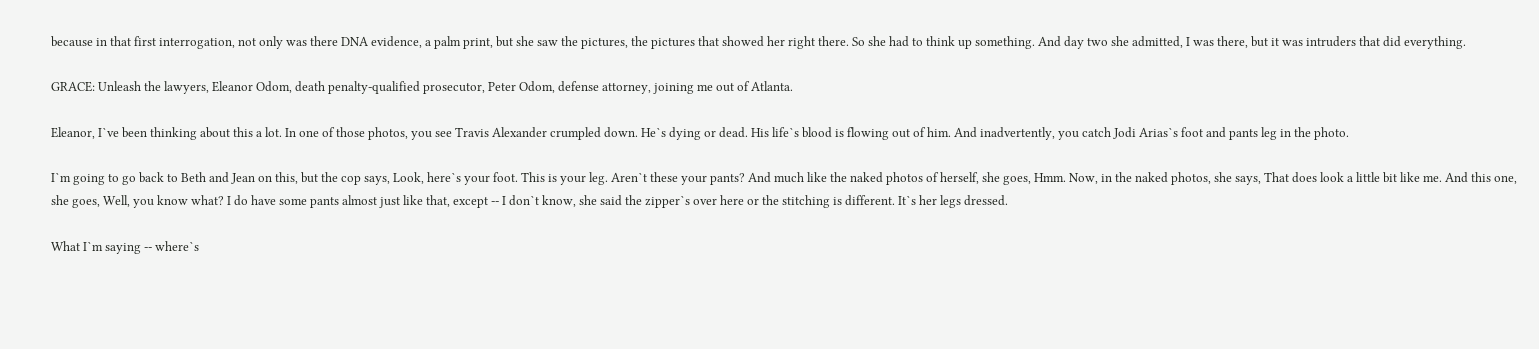because in that first interrogation, not only was there DNA evidence, a palm print, but she saw the pictures, the pictures that showed her right there. So she had to think up something. And day two she admitted, I was there, but it was intruders that did everything.

GRACE: Unleash the lawyers, Eleanor Odom, death penalty-qualified prosecutor, Peter Odom, defense attorney, joining me out of Atlanta.

Eleanor, I`ve been thinking about this a lot. In one of those photos, you see Travis Alexander crumpled down. He`s dying or dead. His life`s blood is flowing out of him. And inadvertently, you catch Jodi Arias`s foot and pants leg in the photo.

I`m going to go back to Beth and Jean on this, but the cop says, Look, here`s your foot. This is your leg. Aren`t these your pants? And much like the naked photos of herself, she goes, Hmm. Now, in the naked photos, she says, That does look a little bit like me. And this one, she goes, Well, you know what? I do have some pants almost just like that, except -- I don`t know, she said the zipper`s over here or the stitching is different. It`s her legs dressed.

What I`m saying -- where`s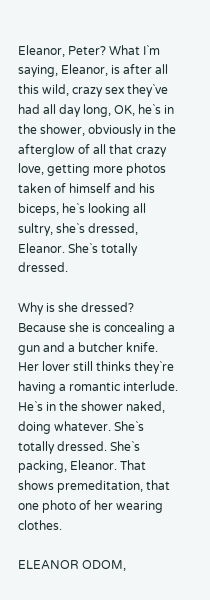Eleanor, Peter? What I`m saying, Eleanor, is after all this wild, crazy sex they`ve had all day long, OK, he`s in the shower, obviously in the afterglow of all that crazy love, getting more photos taken of himself and his biceps, he`s looking all sultry, she`s dressed, Eleanor. She`s totally dressed.

Why is she dressed? Because she is concealing a gun and a butcher knife. Her lover still thinks they`re having a romantic interlude. He`s in the shower naked, doing whatever. She`s totally dressed. She`s packing, Eleanor. That shows premeditation, that one photo of her wearing clothes.

ELEANOR ODOM,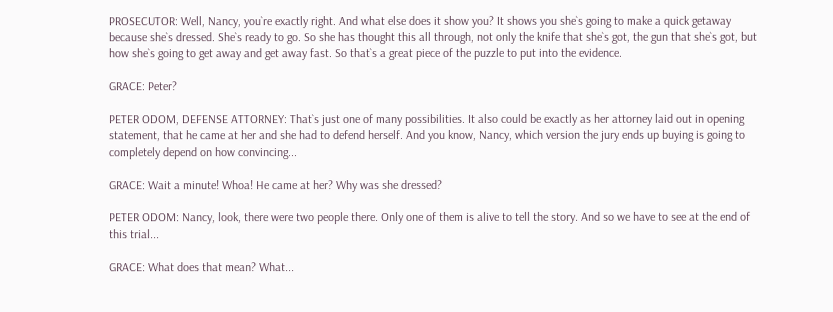PROSECUTOR: Well, Nancy, you`re exactly right. And what else does it show you? It shows you she`s going to make a quick getaway because she`s dressed. She`s ready to go. So she has thought this all through, not only the knife that she`s got, the gun that she`s got, but how she`s going to get away and get away fast. So that`s a great piece of the puzzle to put into the evidence.

GRACE: Peter?

PETER ODOM, DEFENSE ATTORNEY: That`s just one of many possibilities. It also could be exactly as her attorney laid out in opening statement, that he came at her and she had to defend herself. And you know, Nancy, which version the jury ends up buying is going to completely depend on how convincing...

GRACE: Wait a minute! Whoa! He came at her? Why was she dressed?

PETER ODOM: Nancy, look, there were two people there. Only one of them is alive to tell the story. And so we have to see at the end of this trial...

GRACE: What does that mean? What...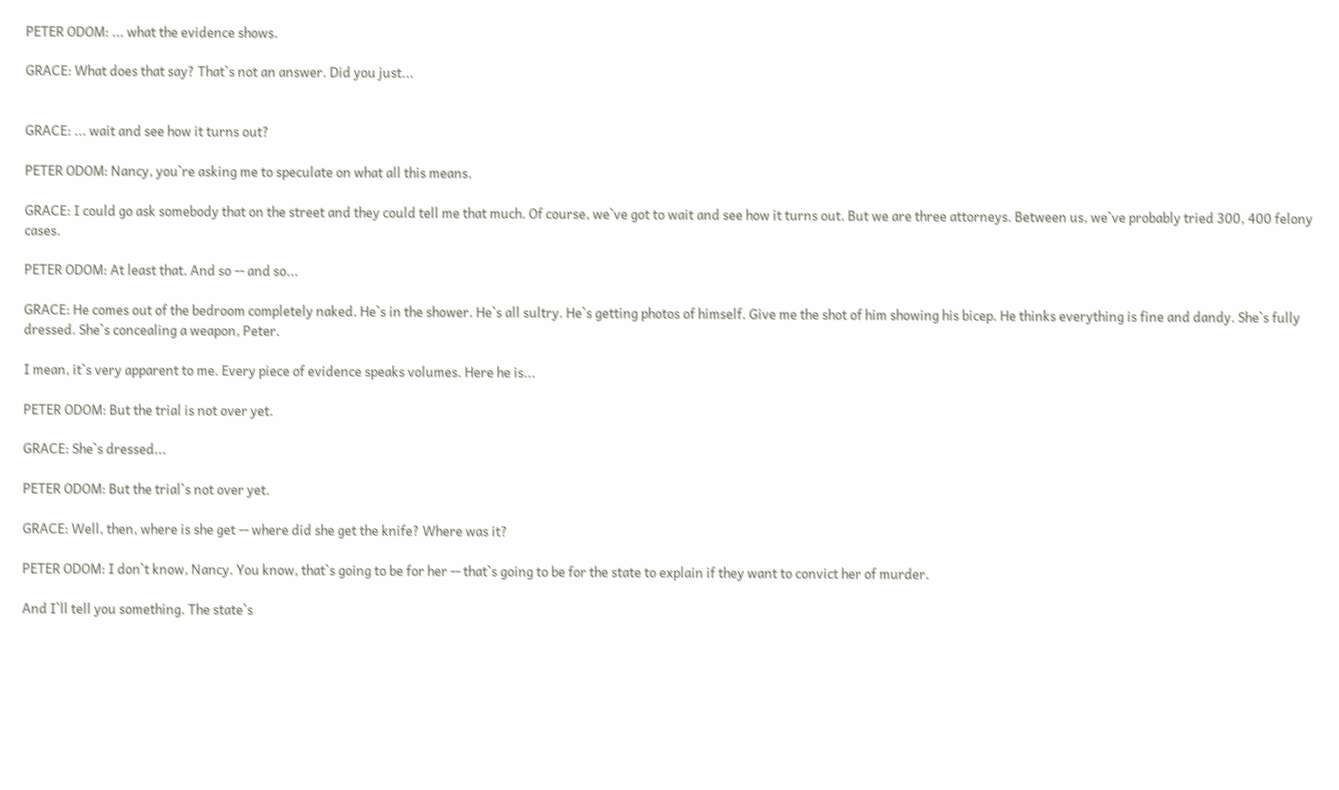PETER ODOM: ... what the evidence shows.

GRACE: What does that say? That`s not an answer. Did you just...


GRACE: ... wait and see how it turns out?

PETER ODOM: Nancy, you`re asking me to speculate on what all this means.

GRACE: I could go ask somebody that on the street and they could tell me that much. Of course, we`ve got to wait and see how it turns out. But we are three attorneys. Between us, we`ve probably tried 300, 400 felony cases.

PETER ODOM: At least that. And so -- and so...

GRACE: He comes out of the bedroom completely naked. He`s in the shower. He`s all sultry. He`s getting photos of himself. Give me the shot of him showing his bicep. He thinks everything is fine and dandy. She`s fully dressed. She`s concealing a weapon, Peter.

I mean, it`s very apparent to me. Every piece of evidence speaks volumes. Here he is...

PETER ODOM: But the trial is not over yet.

GRACE: She`s dressed...

PETER ODOM: But the trial`s not over yet.

GRACE: Well, then, where is she get -- where did she get the knife? Where was it?

PETER ODOM: I don`t know, Nancy. You know, that`s going to be for her -- that`s going to be for the state to explain if they want to convict her of murder.

And I`ll tell you something. The state`s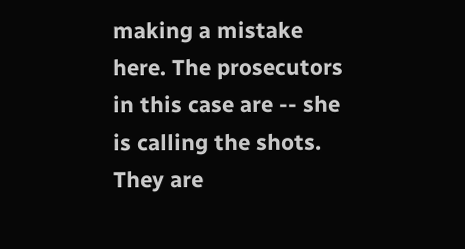making a mistake here. The prosecutors in this case are -- she is calling the shots. They are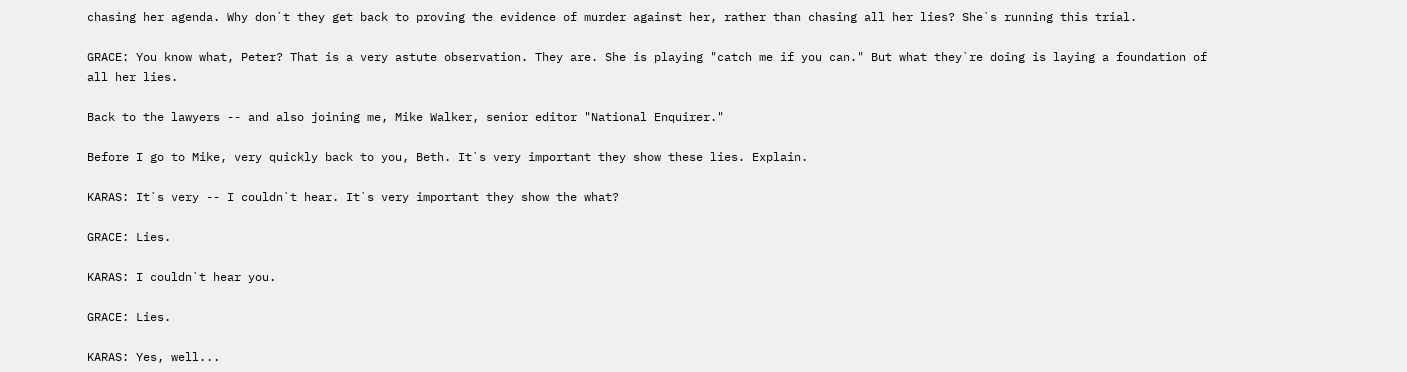chasing her agenda. Why don`t they get back to proving the evidence of murder against her, rather than chasing all her lies? She`s running this trial.

GRACE: You know what, Peter? That is a very astute observation. They are. She is playing "catch me if you can." But what they`re doing is laying a foundation of all her lies.

Back to the lawyers -- and also joining me, Mike Walker, senior editor "National Enquirer."

Before I go to Mike, very quickly back to you, Beth. It`s very important they show these lies. Explain.

KARAS: It`s very -- I couldn`t hear. It`s very important they show the what?

GRACE: Lies.

KARAS: I couldn`t hear you.

GRACE: Lies.

KARAS: Yes, well...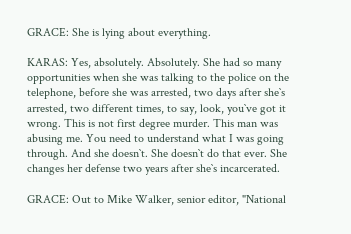GRACE: She is lying about everything.

KARAS: Yes, absolutely. Absolutely. She had so many opportunities when she was talking to the police on the telephone, before she was arrested, two days after she`s arrested, two different times, to say, look, you`ve got it wrong. This is not first degree murder. This man was abusing me. You need to understand what I was going through. And she doesn`t. She doesn`t do that ever. She changes her defense two years after she`s incarcerated.

GRACE: Out to Mike Walker, senior editor, "National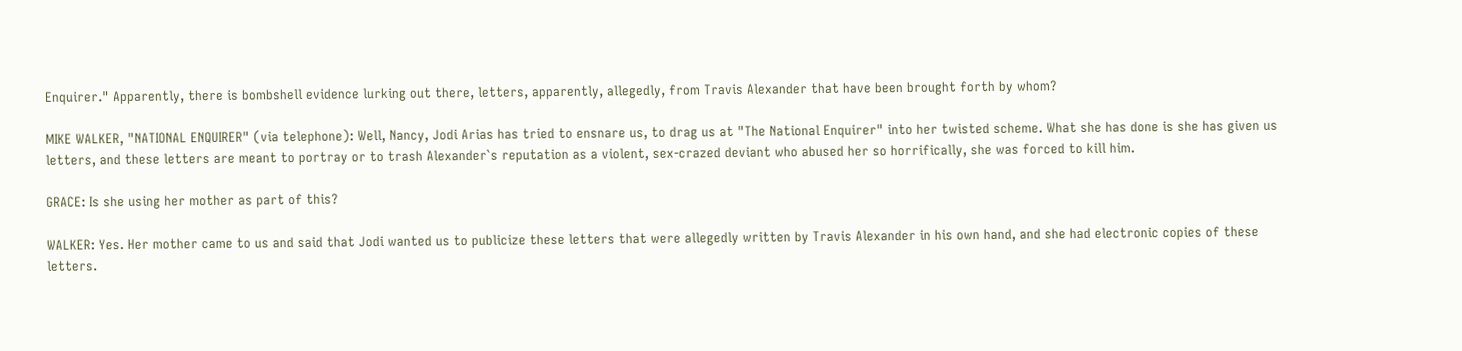Enquirer." Apparently, there is bombshell evidence lurking out there, letters, apparently, allegedly, from Travis Alexander that have been brought forth by whom?

MIKE WALKER, "NATIONAL ENQUIRER" (via telephone): Well, Nancy, Jodi Arias has tried to ensnare us, to drag us at "The National Enquirer" into her twisted scheme. What she has done is she has given us letters, and these letters are meant to portray or to trash Alexander`s reputation as a violent, sex-crazed deviant who abused her so horrifically, she was forced to kill him.

GRACE: Is she using her mother as part of this?

WALKER: Yes. Her mother came to us and said that Jodi wanted us to publicize these letters that were allegedly written by Travis Alexander in his own hand, and she had electronic copies of these letters.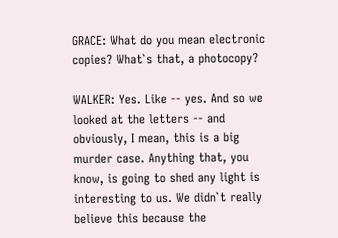GRACE: What do you mean electronic copies? What`s that, a photocopy?

WALKER: Yes. Like -- yes. And so we looked at the letters -- and obviously, I mean, this is a big murder case. Anything that, you know, is going to shed any light is interesting to us. We didn`t really believe this because the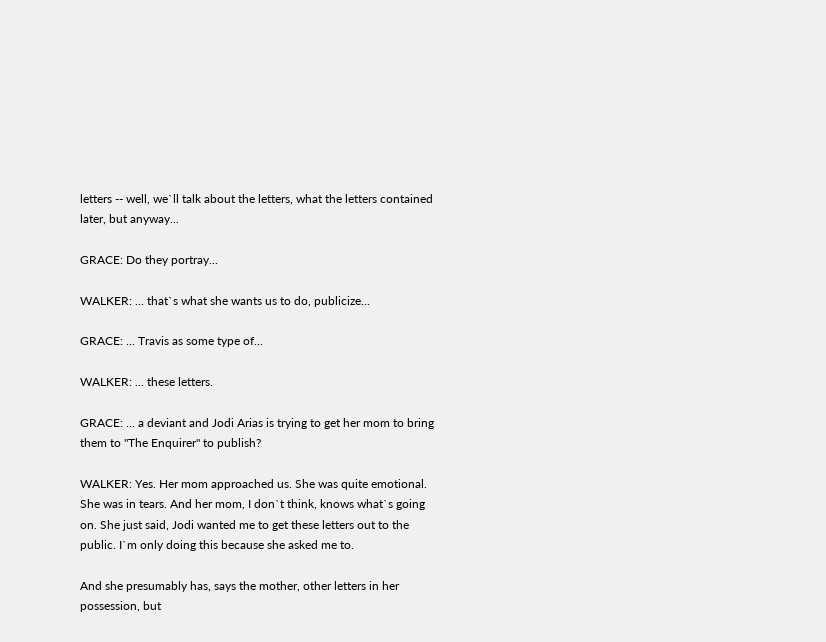letters -- well, we`ll talk about the letters, what the letters contained later, but anyway...

GRACE: Do they portray...

WALKER: ... that`s what she wants us to do, publicize...

GRACE: ... Travis as some type of...

WALKER: ... these letters.

GRACE: ... a deviant and Jodi Arias is trying to get her mom to bring them to "The Enquirer" to publish?

WALKER: Yes. Her mom approached us. She was quite emotional. She was in tears. And her mom, I don`t think, knows what`s going on. She just said, Jodi wanted me to get these letters out to the public. I`m only doing this because she asked me to.

And she presumably has, says the mother, other letters in her possession, but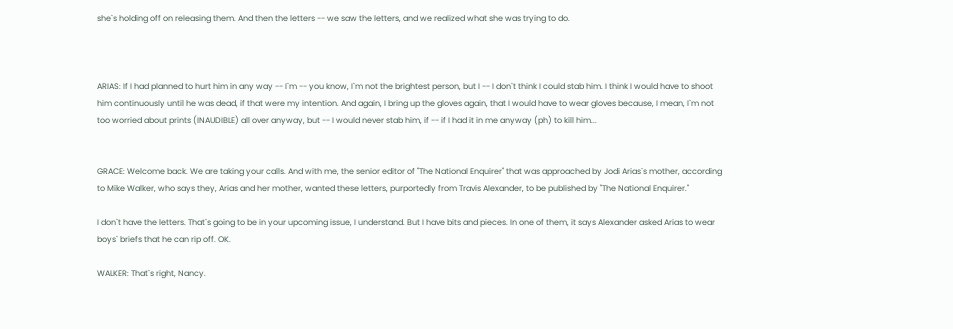she`s holding off on releasing them. And then the letters -- we saw the letters, and we realized what she was trying to do.



ARIAS: If I had planned to hurt him in any way -- I`m -- you know, I`m not the brightest person, but I -- I don`t think I could stab him. I think I would have to shoot him continuously until he was dead, if that were my intention. And again, I bring up the gloves again, that I would have to wear gloves because, I mean, I`m not too worried about prints (INAUDIBLE) all over anyway, but -- I would never stab him, if -- if I had it in me anyway (ph) to kill him...


GRACE: Welcome back. We are taking your calls. And with me, the senior editor of "The National Enquirer" that was approached by Jodi Arias`s mother, according to Mike Walker, who says they, Arias and her mother, wanted these letters, purportedly from Travis Alexander, to be published by "The National Enquirer."

I don`t have the letters. That`s going to be in your upcoming issue, I understand. But I have bits and pieces. In one of them, it says Alexander asked Arias to wear boys` briefs that he can rip off. OK.

WALKER: That`s right, Nancy.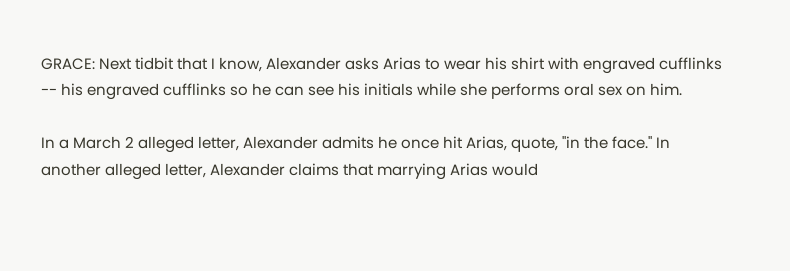GRACE: Next tidbit that I know, Alexander asks Arias to wear his shirt with engraved cufflinks -- his engraved cufflinks so he can see his initials while she performs oral sex on him.

In a March 2 alleged letter, Alexander admits he once hit Arias, quote, "in the face." In another alleged letter, Alexander claims that marrying Arias would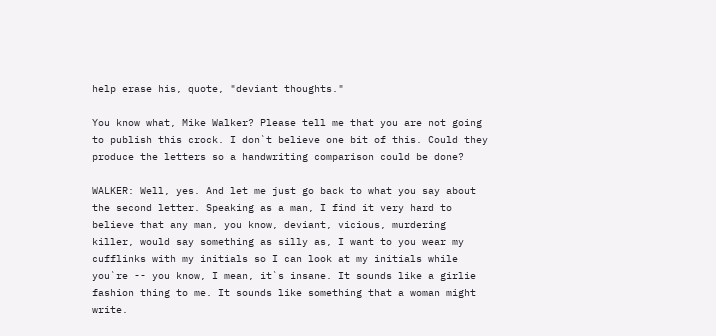help erase his, quote, "deviant thoughts."

You know what, Mike Walker? Please tell me that you are not going to publish this crock. I don`t believe one bit of this. Could they produce the letters so a handwriting comparison could be done?

WALKER: Well, yes. And let me just go back to what you say about the second letter. Speaking as a man, I find it very hard to believe that any man, you know, deviant, vicious, murdering killer, would say something as silly as, I want to you wear my cufflinks with my initials so I can look at my initials while you`re -- you know, I mean, it`s insane. It sounds like a girlie fashion thing to me. It sounds like something that a woman might write.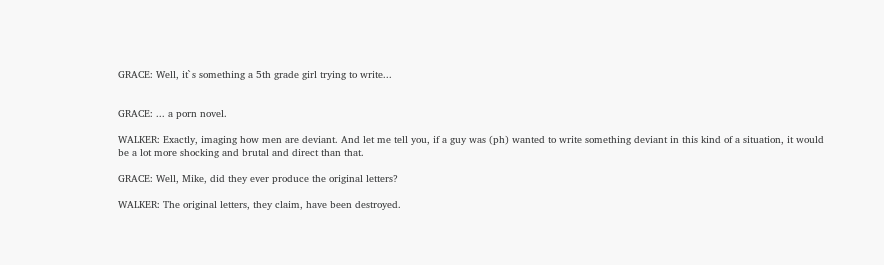GRACE: Well, it`s something a 5th grade girl trying to write...


GRACE: ... a porn novel.

WALKER: Exactly, imaging how men are deviant. And let me tell you, if a guy was (ph) wanted to write something deviant in this kind of a situation, it would be a lot more shocking and brutal and direct than that.

GRACE: Well, Mike, did they ever produce the original letters?

WALKER: The original letters, they claim, have been destroyed.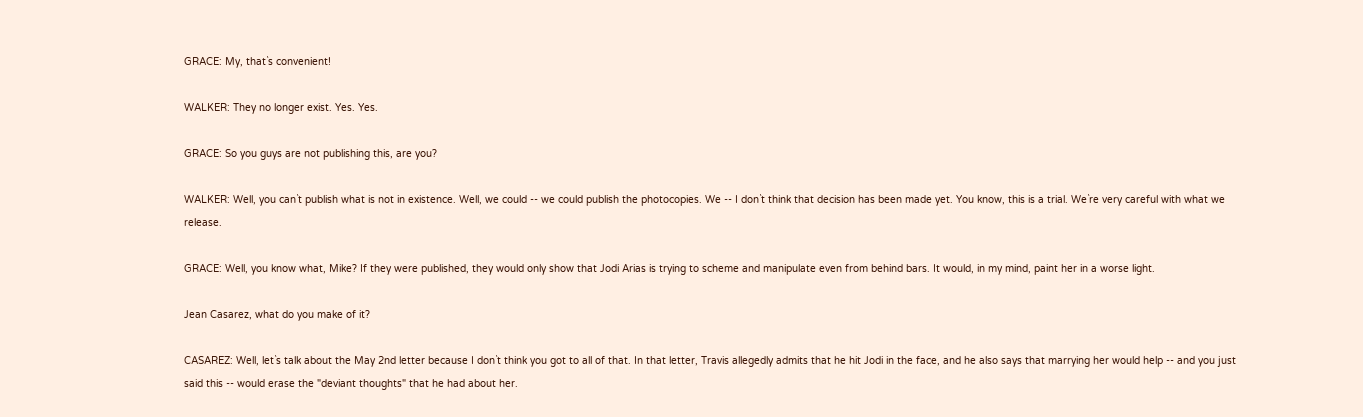GRACE: My, that`s convenient!

WALKER: They no longer exist. Yes. Yes.

GRACE: So you guys are not publishing this, are you?

WALKER: Well, you can`t publish what is not in existence. Well, we could -- we could publish the photocopies. We -- I don`t think that decision has been made yet. You know, this is a trial. We`re very careful with what we release.

GRACE: Well, you know what, Mike? If they were published, they would only show that Jodi Arias is trying to scheme and manipulate even from behind bars. It would, in my mind, paint her in a worse light.

Jean Casarez, what do you make of it?

CASAREZ: Well, let`s talk about the May 2nd letter because I don`t think you got to all of that. In that letter, Travis allegedly admits that he hit Jodi in the face, and he also says that marrying her would help -- and you just said this -- would erase the "deviant thoughts" that he had about her.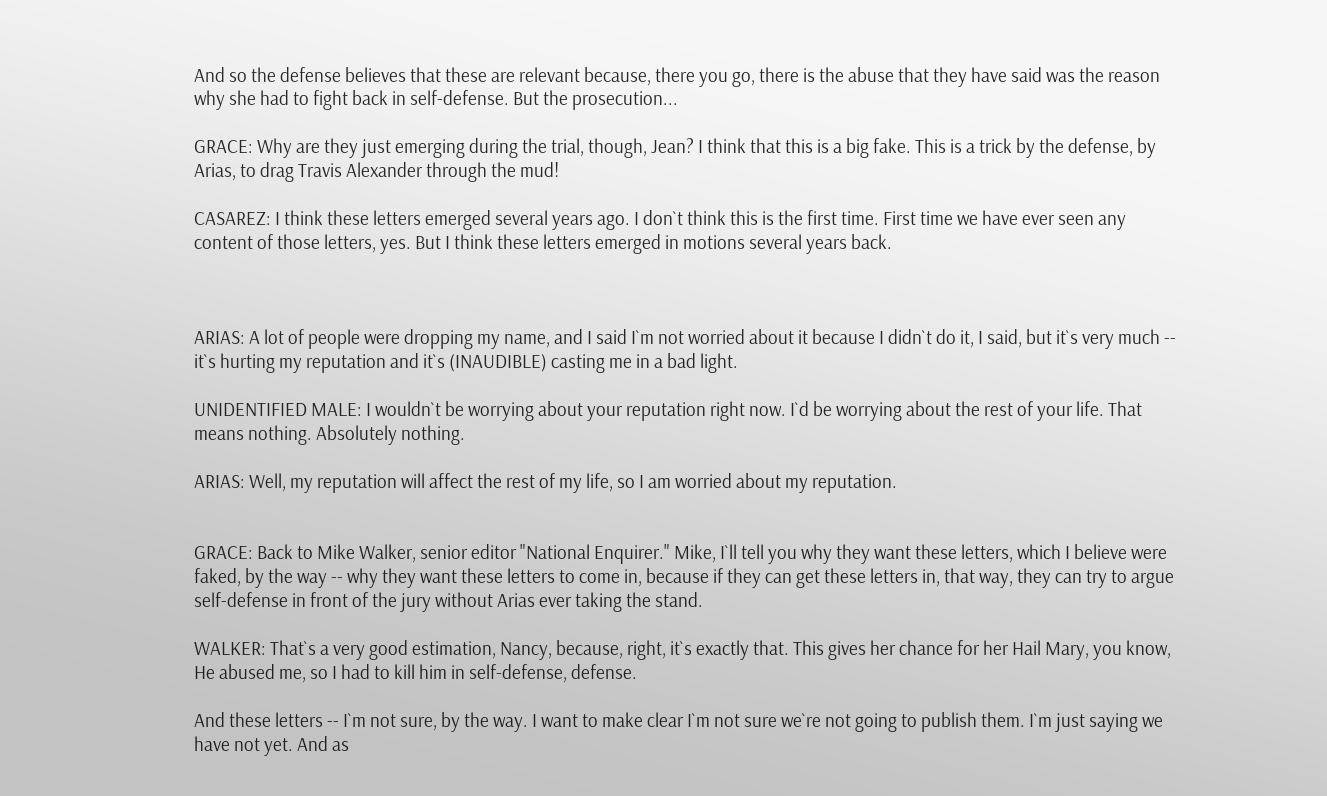And so the defense believes that these are relevant because, there you go, there is the abuse that they have said was the reason why she had to fight back in self-defense. But the prosecution...

GRACE: Why are they just emerging during the trial, though, Jean? I think that this is a big fake. This is a trick by the defense, by Arias, to drag Travis Alexander through the mud!

CASAREZ: I think these letters emerged several years ago. I don`t think this is the first time. First time we have ever seen any content of those letters, yes. But I think these letters emerged in motions several years back.



ARIAS: A lot of people were dropping my name, and I said I`m not worried about it because I didn`t do it, I said, but it`s very much -- it`s hurting my reputation and it`s (INAUDIBLE) casting me in a bad light.

UNIDENTIFIED MALE: I wouldn`t be worrying about your reputation right now. I`d be worrying about the rest of your life. That means nothing. Absolutely nothing.

ARIAS: Well, my reputation will affect the rest of my life, so I am worried about my reputation.


GRACE: Back to Mike Walker, senior editor "National Enquirer." Mike, I`ll tell you why they want these letters, which I believe were faked, by the way -- why they want these letters to come in, because if they can get these letters in, that way, they can try to argue self-defense in front of the jury without Arias ever taking the stand.

WALKER: That`s a very good estimation, Nancy, because, right, it`s exactly that. This gives her chance for her Hail Mary, you know, He abused me, so I had to kill him in self-defense, defense.

And these letters -- I`m not sure, by the way. I want to make clear I`m not sure we`re not going to publish them. I`m just saying we have not yet. And as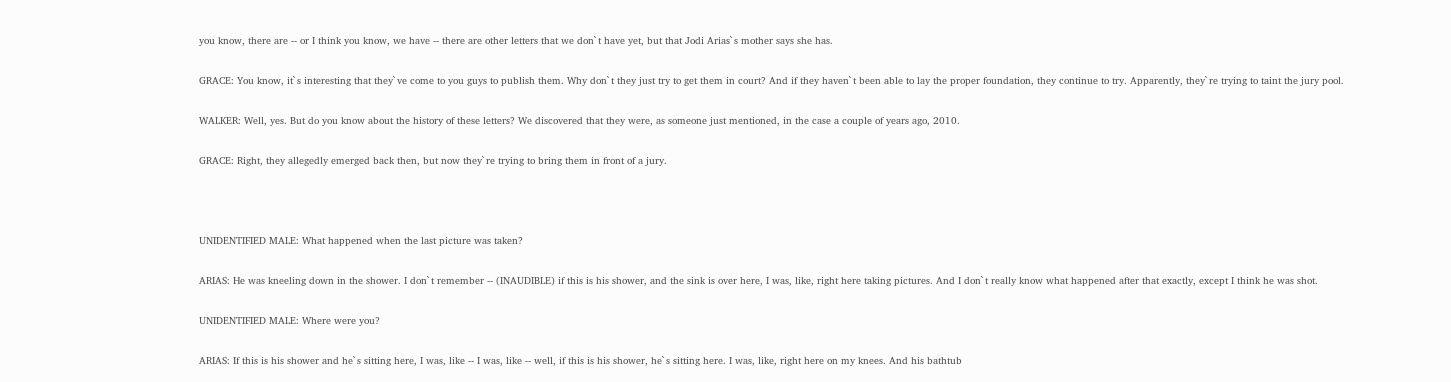you know, there are -- or I think you know, we have -- there are other letters that we don`t have yet, but that Jodi Arias`s mother says she has.

GRACE: You know, it`s interesting that they`ve come to you guys to publish them. Why don`t they just try to get them in court? And if they haven`t been able to lay the proper foundation, they continue to try. Apparently, they`re trying to taint the jury pool.

WALKER: Well, yes. But do you know about the history of these letters? We discovered that they were, as someone just mentioned, in the case a couple of years ago, 2010.

GRACE: Right, they allegedly emerged back then, but now they`re trying to bring them in front of a jury.



UNIDENTIFIED MALE: What happened when the last picture was taken?

ARIAS: He was kneeling down in the shower. I don`t remember -- (INAUDIBLE) if this is his shower, and the sink is over here, I was, like, right here taking pictures. And I don`t really know what happened after that exactly, except I think he was shot.

UNIDENTIFIED MALE: Where were you?

ARIAS: If this is his shower and he`s sitting here, I was, like -- I was, like -- well, if this is his shower, he`s sitting here. I was, like, right here on my knees. And his bathtub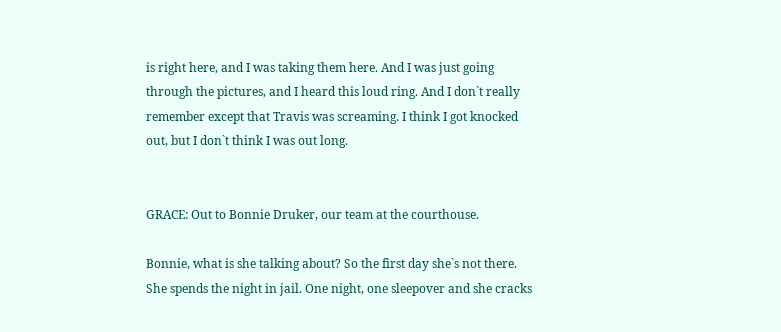is right here, and I was taking them here. And I was just going through the pictures, and I heard this loud ring. And I don`t really remember except that Travis was screaming. I think I got knocked out, but I don`t think I was out long.


GRACE: Out to Bonnie Druker, our team at the courthouse.

Bonnie, what is she talking about? So the first day she`s not there. She spends the night in jail. One night, one sleepover and she cracks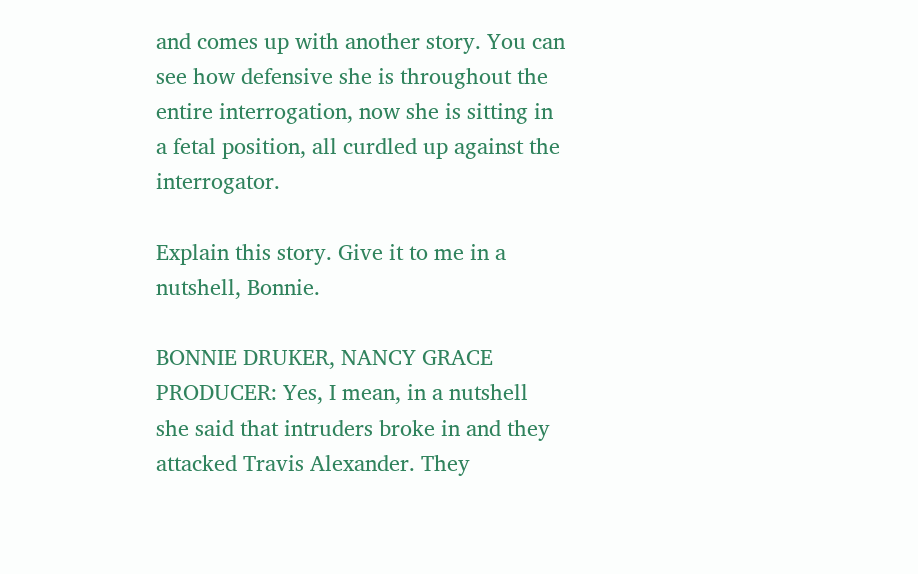and comes up with another story. You can see how defensive she is throughout the entire interrogation, now she is sitting in a fetal position, all curdled up against the interrogator.

Explain this story. Give it to me in a nutshell, Bonnie.

BONNIE DRUKER, NANCY GRACE PRODUCER: Yes, I mean, in a nutshell she said that intruders broke in and they attacked Travis Alexander. They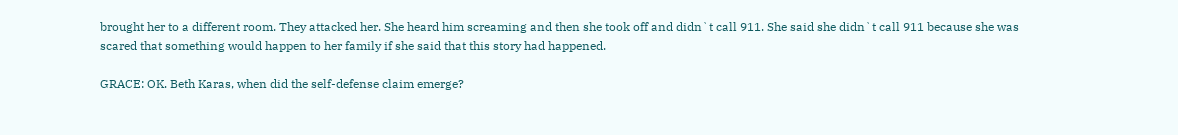brought her to a different room. They attacked her. She heard him screaming and then she took off and didn`t call 911. She said she didn`t call 911 because she was scared that something would happen to her family if she said that this story had happened.

GRACE: OK. Beth Karas, when did the self-defense claim emerge?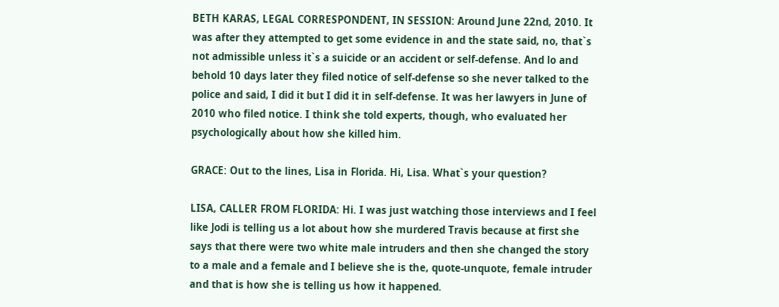BETH KARAS, LEGAL CORRESPONDENT, IN SESSION: Around June 22nd, 2010. It was after they attempted to get some evidence in and the state said, no, that`s not admissible unless it`s a suicide or an accident or self-defense. And lo and behold 10 days later they filed notice of self-defense so she never talked to the police and said, I did it but I did it in self-defense. It was her lawyers in June of 2010 who filed notice. I think she told experts, though, who evaluated her psychologically about how she killed him.

GRACE: Out to the lines, Lisa in Florida. Hi, Lisa. What`s your question?

LISA, CALLER FROM FLORIDA: Hi. I was just watching those interviews and I feel like Jodi is telling us a lot about how she murdered Travis because at first she says that there were two white male intruders and then she changed the story to a male and a female and I believe she is the, quote-unquote, female intruder and that is how she is telling us how it happened.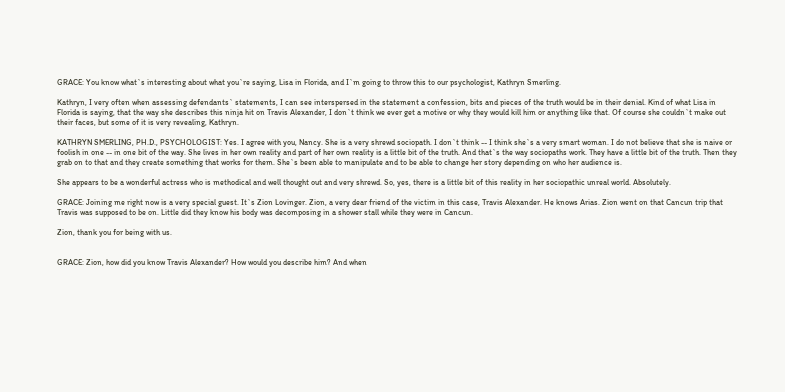GRACE: You know what`s interesting about what you`re saying, Lisa in Florida, and I`m going to throw this to our psychologist, Kathryn Smerling.

Kathryn, I very often when assessing defendants` statements, I can see interspersed in the statement a confession, bits and pieces of the truth would be in their denial. Kind of what Lisa in Florida is saying, that the way she describes this ninja hit on Travis Alexander, I don`t think we ever get a motive or why they would kill him or anything like that. Of course she couldn`t make out their faces, but some of it is very revealing, Kathryn.

KATHRYN SMERLING, PH.D., PSYCHOLOGIST: Yes. I agree with you, Nancy. She is a very shrewd sociopath. I don`t think -- I think she`s a very smart woman. I do not believe that she is naive or foolish in one -- in one bit of the way. She lives in her own reality and part of her own reality is a little bit of the truth. And that`s the way sociopaths work. They have a little bit of the truth. Then they grab on to that and they create something that works for them. She`s been able to manipulate and to be able to change her story depending on who her audience is.

She appears to be a wonderful actress who is methodical and well thought out and very shrewd. So, yes, there is a little bit of this reality in her sociopathic unreal world. Absolutely.

GRACE: Joining me right now is a very special guest. It`s Zion Lovinger. Zion, a very dear friend of the victim in this case, Travis Alexander. He knows Arias. Zion went on that Cancun trip that Travis was supposed to be on. Little did they know his body was decomposing in a shower stall while they were in Cancun.

Zion, thank you for being with us.


GRACE: Zion, how did you know Travis Alexander? How would you describe him? And when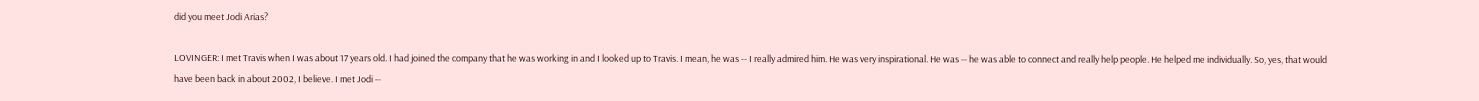did you meet Jodi Arias?

LOVINGER: I met Travis when I was about 17 years old. I had joined the company that he was working in and I looked up to Travis. I mean, he was -- I really admired him. He was very inspirational. He was -- he was able to connect and really help people. He helped me individually. So, yes, that would have been back in about 2002, I believe. I met Jodi --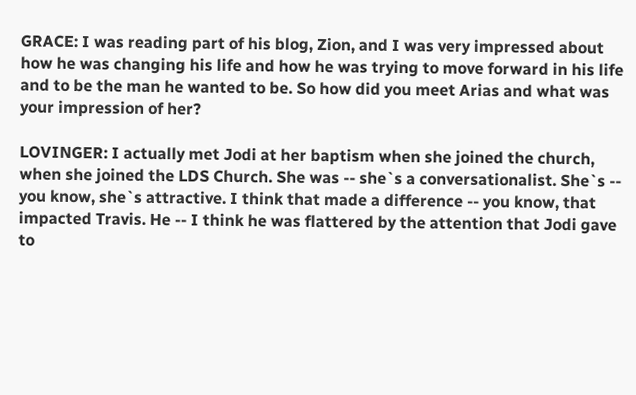GRACE: I was reading part of his blog, Zion, and I was very impressed about how he was changing his life and how he was trying to move forward in his life and to be the man he wanted to be. So how did you meet Arias and what was your impression of her?

LOVINGER: I actually met Jodi at her baptism when she joined the church, when she joined the LDS Church. She was -- she`s a conversationalist. She`s -- you know, she`s attractive. I think that made a difference -- you know, that impacted Travis. He -- I think he was flattered by the attention that Jodi gave to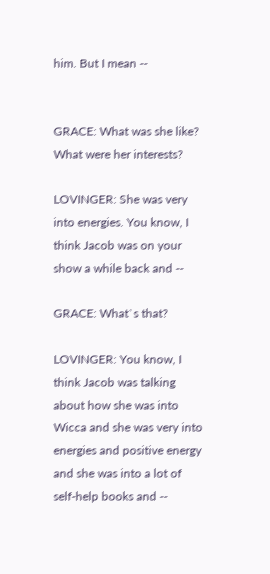him. But I mean --


GRACE: What was she like? What were her interests?

LOVINGER: She was very into energies. You know, I think Jacob was on your show a while back and --

GRACE: What`s that?

LOVINGER: You know, I think Jacob was talking about how she was into Wicca and she was very into energies and positive energy and she was into a lot of self-help books and --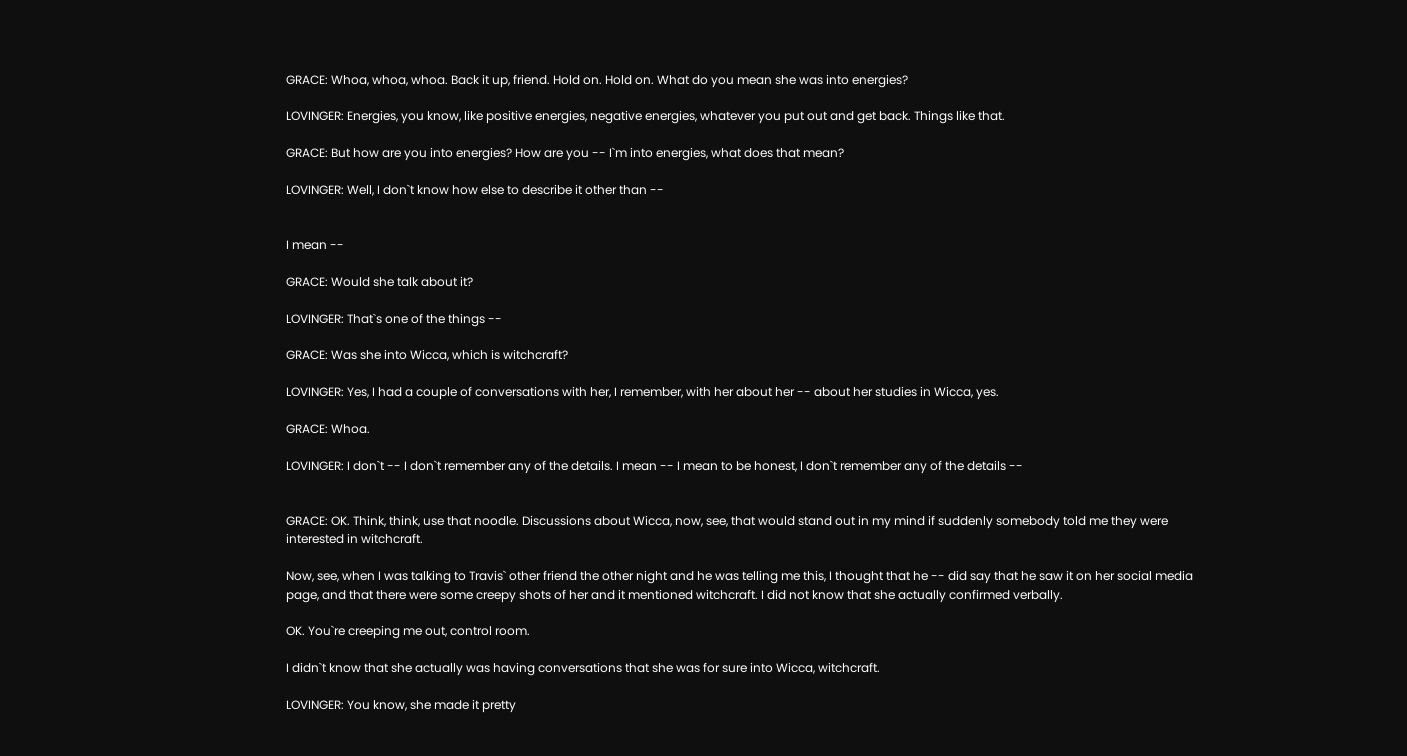GRACE: Whoa, whoa, whoa. Back it up, friend. Hold on. Hold on. What do you mean she was into energies?

LOVINGER: Energies, you know, like positive energies, negative energies, whatever you put out and get back. Things like that.

GRACE: But how are you into energies? How are you -- I`m into energies, what does that mean?

LOVINGER: Well, I don`t know how else to describe it other than --


I mean --

GRACE: Would she talk about it?

LOVINGER: That`s one of the things --

GRACE: Was she into Wicca, which is witchcraft?

LOVINGER: Yes, I had a couple of conversations with her, I remember, with her about her -- about her studies in Wicca, yes.

GRACE: Whoa.

LOVINGER: I don`t -- I don`t remember any of the details. I mean -- I mean to be honest, I don`t remember any of the details --


GRACE: OK. Think, think, use that noodle. Discussions about Wicca, now, see, that would stand out in my mind if suddenly somebody told me they were interested in witchcraft.

Now, see, when I was talking to Travis` other friend the other night and he was telling me this, I thought that he -- did say that he saw it on her social media page, and that there were some creepy shots of her and it mentioned witchcraft. I did not know that she actually confirmed verbally.

OK. You`re creeping me out, control room.

I didn`t know that she actually was having conversations that she was for sure into Wicca, witchcraft.

LOVINGER: You know, she made it pretty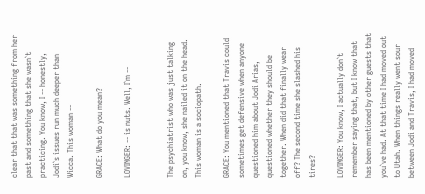clear that that was something from her past and something that she wasn`t practicing. You know, I -- honestly, Jodi`s issues run much deeper than Wicca. This woman --

GRACE: What do you mean?

LOVINGER: -- is nuts. Well, I`m --


The psychiatrist who was just talking on, you know, she nailed it on the head. This woman is a sociopath.

GRACE: You mentioned that Travis could sometimes get defensive when anyone questioned him about Jodi Arias, questioned whether they should be together. When did that finally wear off? The second time she slashed his tires?

LOVINGER: You know, I actually don`t remember saying that, but I know that has been mentioned by other guests that you`ve had. At that time I had moved out to Utah. When things really went sour between Jodi and Travis, I had moved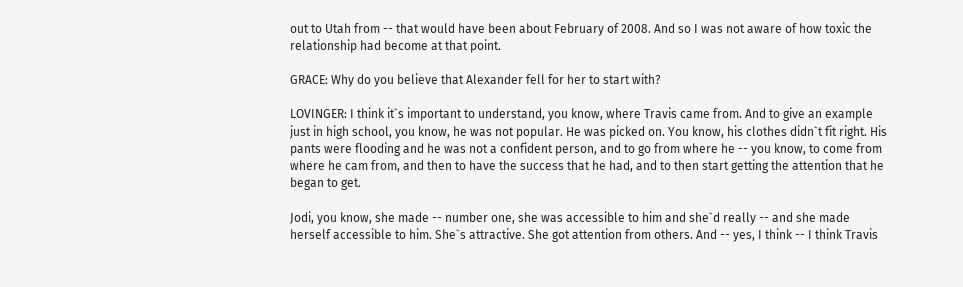out to Utah from -- that would have been about February of 2008. And so I was not aware of how toxic the relationship had become at that point.

GRACE: Why do you believe that Alexander fell for her to start with?

LOVINGER: I think it`s important to understand, you know, where Travis came from. And to give an example just in high school, you know, he was not popular. He was picked on. You know, his clothes didn`t fit right. His pants were flooding and he was not a confident person, and to go from where he -- you know, to come from where he cam from, and then to have the success that he had, and to then start getting the attention that he began to get.

Jodi, you know, she made -- number one, she was accessible to him and she`d really -- and she made herself accessible to him. She`s attractive. She got attention from others. And -- yes, I think -- I think Travis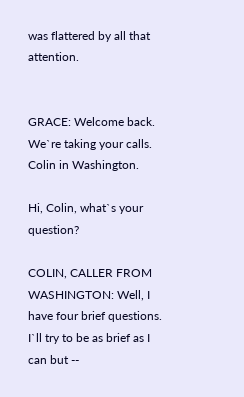was flattered by all that attention.


GRACE: Welcome back. We`re taking your calls. Colin in Washington.

Hi, Colin, what`s your question?

COLIN, CALLER FROM WASHINGTON: Well, I have four brief questions. I`ll try to be as brief as I can but --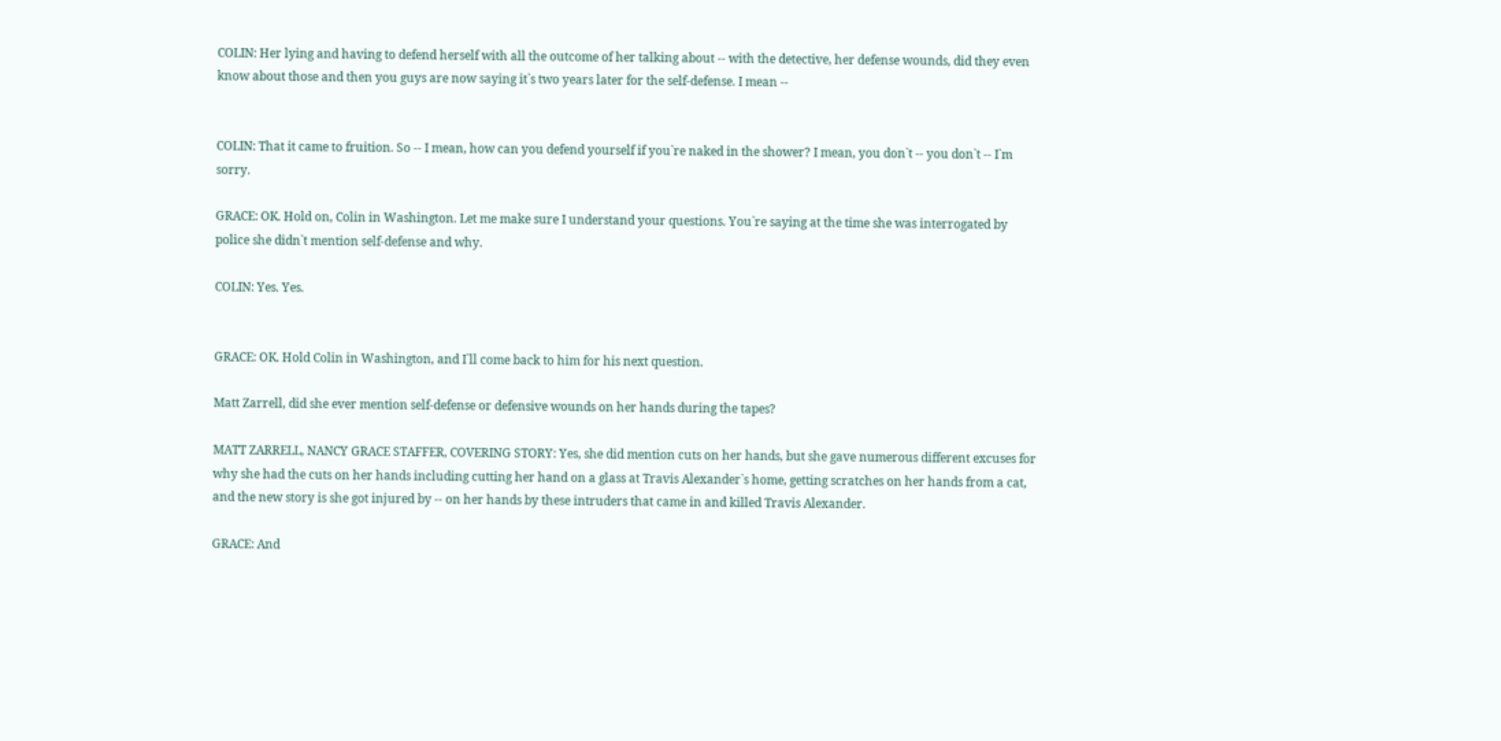COLIN: Her lying and having to defend herself with all the outcome of her talking about -- with the detective, her defense wounds, did they even know about those and then you guys are now saying it`s two years later for the self-defense. I mean --


COLIN: That it came to fruition. So -- I mean, how can you defend yourself if you`re naked in the shower? I mean, you don`t -- you don`t -- I`m sorry.

GRACE: OK. Hold on, Colin in Washington. Let me make sure I understand your questions. You`re saying at the time she was interrogated by police she didn`t mention self-defense and why.

COLIN: Yes. Yes.


GRACE: OK. Hold Colin in Washington, and I`ll come back to him for his next question.

Matt Zarrell, did she ever mention self-defense or defensive wounds on her hands during the tapes?

MATT ZARRELL, NANCY GRACE STAFFER, COVERING STORY: Yes, she did mention cuts on her hands, but she gave numerous different excuses for why she had the cuts on her hands including cutting her hand on a glass at Travis Alexander`s home, getting scratches on her hands from a cat, and the new story is she got injured by -- on her hands by these intruders that came in and killed Travis Alexander.

GRACE: And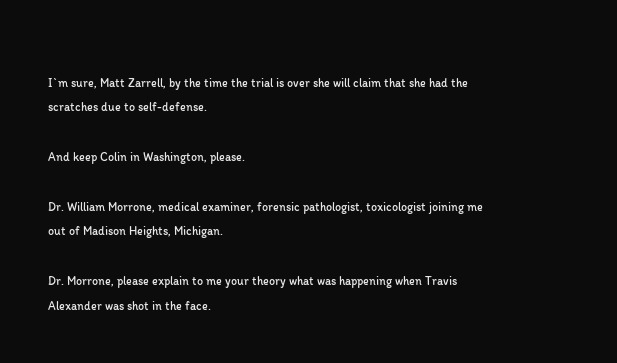I`m sure, Matt Zarrell, by the time the trial is over she will claim that she had the scratches due to self-defense.

And keep Colin in Washington, please.

Dr. William Morrone, medical examiner, forensic pathologist, toxicologist joining me out of Madison Heights, Michigan.

Dr. Morrone, please explain to me your theory what was happening when Travis Alexander was shot in the face.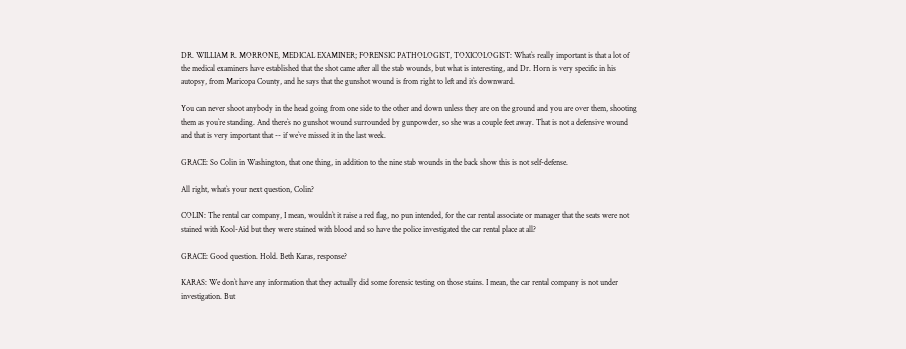DR. WILLIAM R. MORRONE, MEDICAL EXAMINER; FORENSIC PATHOLOGIST, TOXICOLOGIST: What`s really important is that a lot of the medical examiners have established that the shot came after all the stab wounds, but what is interesting, and Dr. Horn is very specific in his autopsy, from Maricopa County, and he says that the gunshot wound is from right to left and it`s downward.

You can never shoot anybody in the head going from one side to the other and down unless they are on the ground and you are over them, shooting them as you`re standing. And there`s no gunshot wound surrounded by gunpowder, so she was a couple feet away. That is not a defensive wound and that is very important that -- if we`ve missed it in the last week.

GRACE: So Colin in Washington, that one thing, in addition to the nine stab wounds in the back show this is not self-defense.

All right, what`s your next question, Colin?

COLIN: The rental car company, I mean, wouldn`t it raise a red flag, no pun intended, for the car rental associate or manager that the seats were not stained with Kool-Aid but they were stained with blood and so have the police investigated the car rental place at all?

GRACE: Good question. Hold. Beth Karas, response?

KARAS: We don`t have any information that they actually did some forensic testing on those stains. I mean, the car rental company is not under investigation. But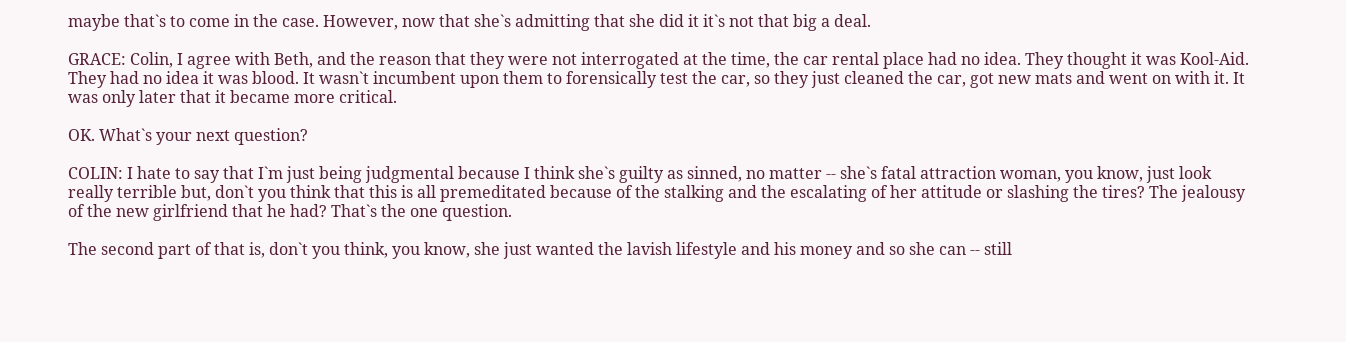maybe that`s to come in the case. However, now that she`s admitting that she did it it`s not that big a deal.

GRACE: Colin, I agree with Beth, and the reason that they were not interrogated at the time, the car rental place had no idea. They thought it was Kool-Aid. They had no idea it was blood. It wasn`t incumbent upon them to forensically test the car, so they just cleaned the car, got new mats and went on with it. It was only later that it became more critical.

OK. What`s your next question?

COLIN: I hate to say that I`m just being judgmental because I think she`s guilty as sinned, no matter -- she`s fatal attraction woman, you know, just look really terrible but, don`t you think that this is all premeditated because of the stalking and the escalating of her attitude or slashing the tires? The jealousy of the new girlfriend that he had? That`s the one question.

The second part of that is, don`t you think, you know, she just wanted the lavish lifestyle and his money and so she can -- still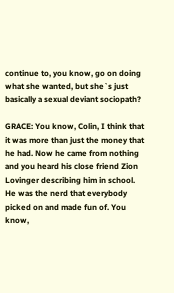continue to, you know, go on doing what she wanted, but she`s just basically a sexual deviant sociopath?

GRACE: You know, Colin, I think that it was more than just the money that he had. Now he came from nothing and you heard his close friend Zion Lovinger describing him in school. He was the nerd that everybody picked on and made fun of. You know,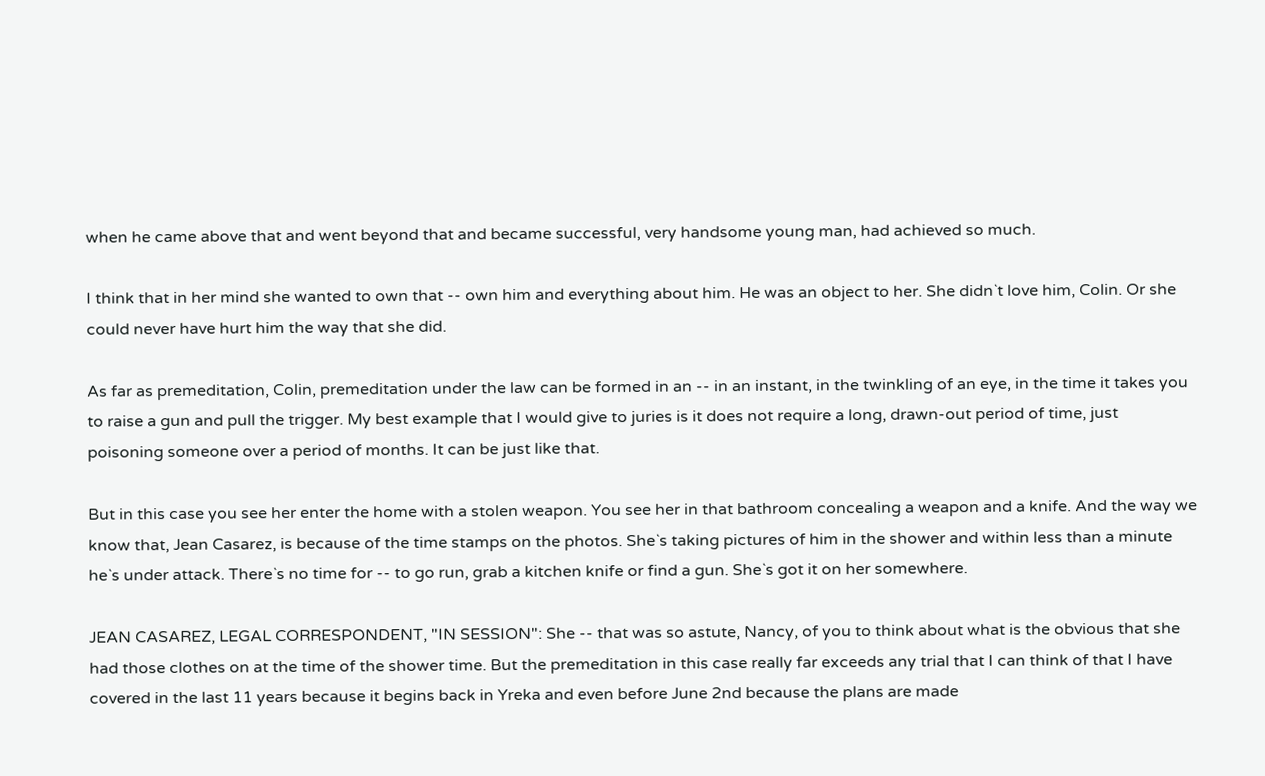when he came above that and went beyond that and became successful, very handsome young man, had achieved so much.

I think that in her mind she wanted to own that -- own him and everything about him. He was an object to her. She didn`t love him, Colin. Or she could never have hurt him the way that she did.

As far as premeditation, Colin, premeditation under the law can be formed in an -- in an instant, in the twinkling of an eye, in the time it takes you to raise a gun and pull the trigger. My best example that I would give to juries is it does not require a long, drawn-out period of time, just poisoning someone over a period of months. It can be just like that.

But in this case you see her enter the home with a stolen weapon. You see her in that bathroom concealing a weapon and a knife. And the way we know that, Jean Casarez, is because of the time stamps on the photos. She`s taking pictures of him in the shower and within less than a minute he`s under attack. There`s no time for -- to go run, grab a kitchen knife or find a gun. She`s got it on her somewhere.

JEAN CASAREZ, LEGAL CORRESPONDENT, "IN SESSION": She -- that was so astute, Nancy, of you to think about what is the obvious that she had those clothes on at the time of the shower time. But the premeditation in this case really far exceeds any trial that I can think of that I have covered in the last 11 years because it begins back in Yreka and even before June 2nd because the plans are made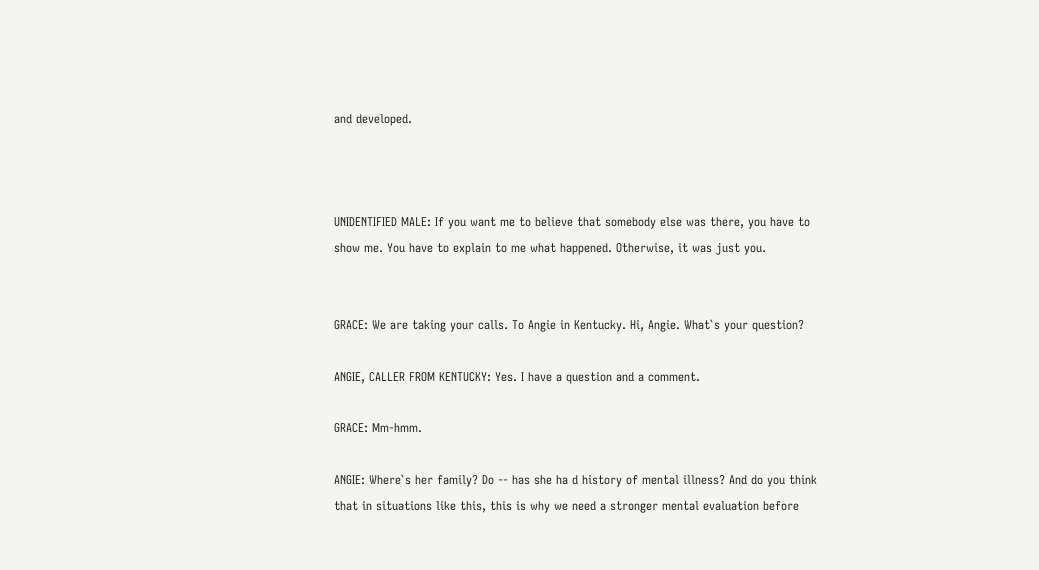and developed.



UNIDENTIFIED MALE: If you want me to believe that somebody else was there, you have to show me. You have to explain to me what happened. Otherwise, it was just you.


GRACE: We are taking your calls. To Angie in Kentucky. Hi, Angie. What`s your question?

ANGIE, CALLER FROM KENTUCKY: Yes. I have a question and a comment.

GRACE: Mm-hmm.

ANGIE: Where`s her family? Do -- has she ha d history of mental illness? And do you think that in situations like this, this is why we need a stronger mental evaluation before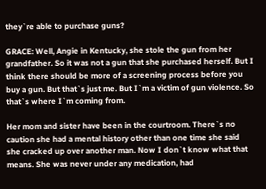they`re able to purchase guns?

GRACE: Well, Angie in Kentucky, she stole the gun from her grandfather. So it was not a gun that she purchased herself. But I think there should be more of a screening process before you buy a gun. But that`s just me. But I`m a victim of gun violence. So that`s where I`m coming from.

Her mom and sister have been in the courtroom. There`s no caution she had a mental history other than one time she said she cracked up over another man. Now I don`t know what that means. She was never under any medication, had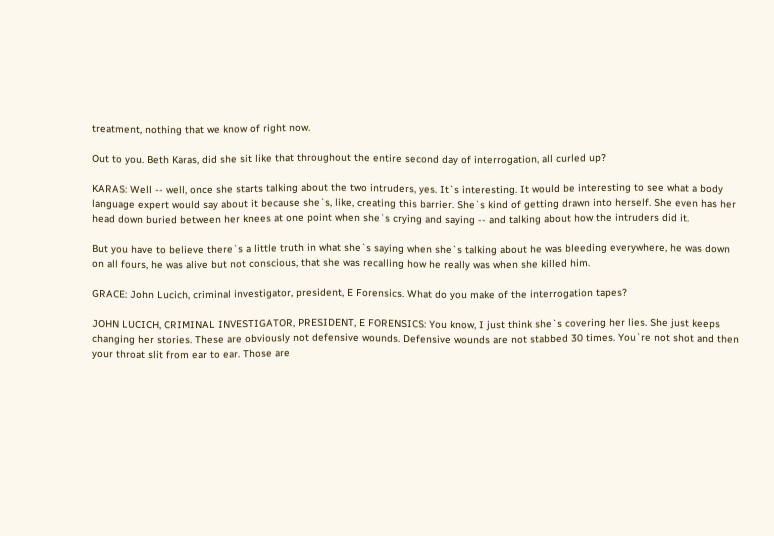treatment, nothing that we know of right now.

Out to you. Beth Karas, did she sit like that throughout the entire second day of interrogation, all curled up?

KARAS: Well -- well, once she starts talking about the two intruders, yes. It`s interesting. It would be interesting to see what a body language expert would say about it because she`s, like, creating this barrier. She`s kind of getting drawn into herself. She even has her head down buried between her knees at one point when she`s crying and saying -- and talking about how the intruders did it.

But you have to believe there`s a little truth in what she`s saying when she`s talking about he was bleeding everywhere, he was down on all fours, he was alive but not conscious, that she was recalling how he really was when she killed him.

GRACE: John Lucich, criminal investigator, president, E Forensics. What do you make of the interrogation tapes?

JOHN LUCICH, CRIMINAL INVESTIGATOR, PRESIDENT, E FORENSICS: You know, I just think she`s covering her lies. She just keeps changing her stories. These are obviously not defensive wounds. Defensive wounds are not stabbed 30 times. You`re not shot and then your throat slit from ear to ear. Those are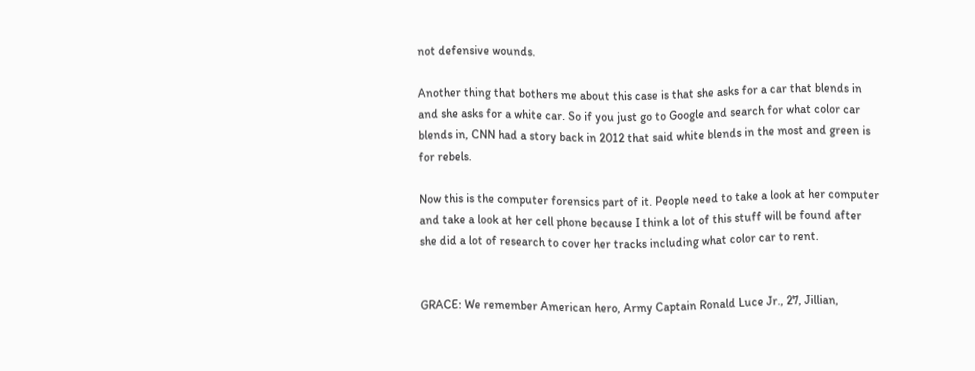not defensive wounds.

Another thing that bothers me about this case is that she asks for a car that blends in and she asks for a white car. So if you just go to Google and search for what color car blends in, CNN had a story back in 2012 that said white blends in the most and green is for rebels.

Now this is the computer forensics part of it. People need to take a look at her computer and take a look at her cell phone because I think a lot of this stuff will be found after she did a lot of research to cover her tracks including what color car to rent.


GRACE: We remember American hero, Army Captain Ronald Luce Jr., 27, Jillian,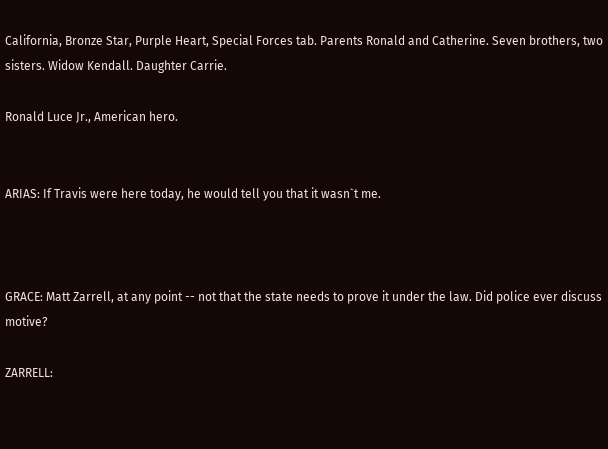California, Bronze Star, Purple Heart, Special Forces tab. Parents Ronald and Catherine. Seven brothers, two sisters. Widow Kendall. Daughter Carrie.

Ronald Luce Jr., American hero.


ARIAS: If Travis were here today, he would tell you that it wasn`t me.



GRACE: Matt Zarrell, at any point -- not that the state needs to prove it under the law. Did police ever discuss motive?

ZARRELL: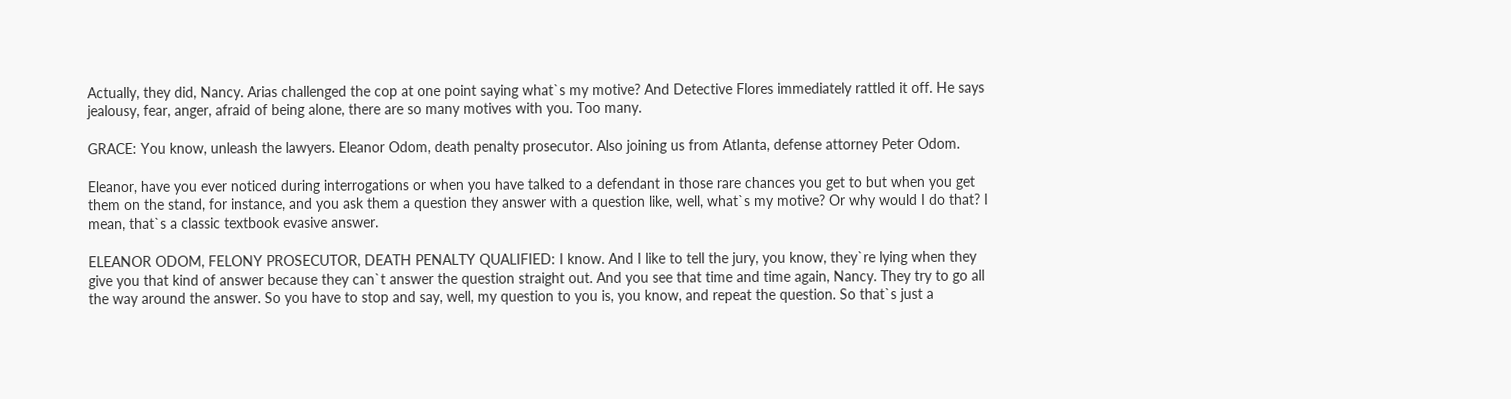Actually, they did, Nancy. Arias challenged the cop at one point saying what`s my motive? And Detective Flores immediately rattled it off. He says jealousy, fear, anger, afraid of being alone, there are so many motives with you. Too many.

GRACE: You know, unleash the lawyers. Eleanor Odom, death penalty prosecutor. Also joining us from Atlanta, defense attorney Peter Odom.

Eleanor, have you ever noticed during interrogations or when you have talked to a defendant in those rare chances you get to but when you get them on the stand, for instance, and you ask them a question they answer with a question like, well, what`s my motive? Or why would I do that? I mean, that`s a classic textbook evasive answer.

ELEANOR ODOM, FELONY PROSECUTOR, DEATH PENALTY QUALIFIED: I know. And I like to tell the jury, you know, they`re lying when they give you that kind of answer because they can`t answer the question straight out. And you see that time and time again, Nancy. They try to go all the way around the answer. So you have to stop and say, well, my question to you is, you know, and repeat the question. So that`s just a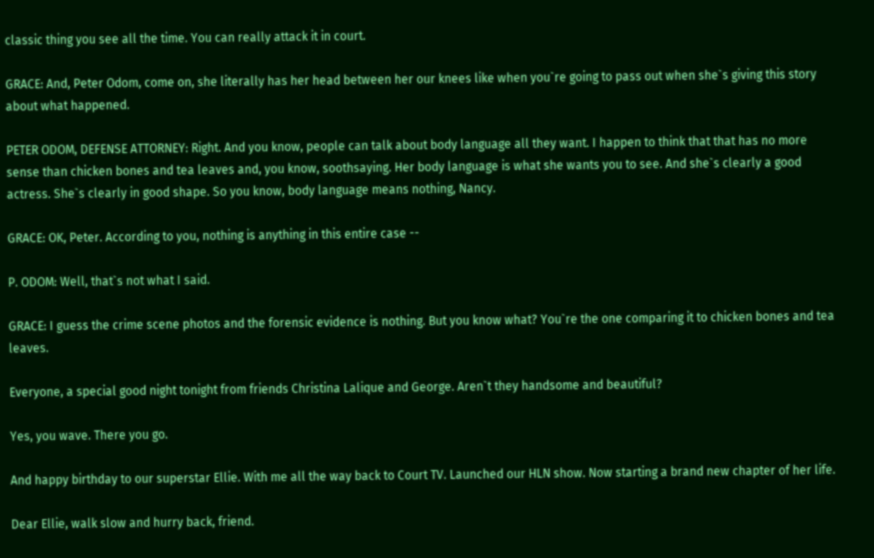classic thing you see all the time. You can really attack it in court.

GRACE: And, Peter Odom, come on, she literally has her head between her our knees like when you`re going to pass out when she`s giving this story about what happened.

PETER ODOM, DEFENSE ATTORNEY: Right. And you know, people can talk about body language all they want. I happen to think that that has no more sense than chicken bones and tea leaves and, you know, soothsaying. Her body language is what she wants you to see. And she`s clearly a good actress. She`s clearly in good shape. So you know, body language means nothing, Nancy.

GRACE: OK, Peter. According to you, nothing is anything in this entire case --

P. ODOM: Well, that`s not what I said.

GRACE: I guess the crime scene photos and the forensic evidence is nothing. But you know what? You`re the one comparing it to chicken bones and tea leaves.

Everyone, a special good night tonight from friends Christina Lalique and George. Aren`t they handsome and beautiful?

Yes, you wave. There you go.

And happy birthday to our superstar Ellie. With me all the way back to Court TV. Launched our HLN show. Now starting a brand new chapter of her life.

Dear Ellie, walk slow and hurry back, friend.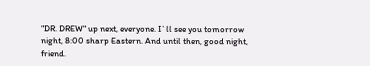"DR. DREW" up next, everyone. I`ll see you tomorrow night, 8:00 sharp Eastern. And until then, good night, friend.